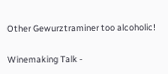Other Gewurztraminer too alcoholic!

Winemaking Talk -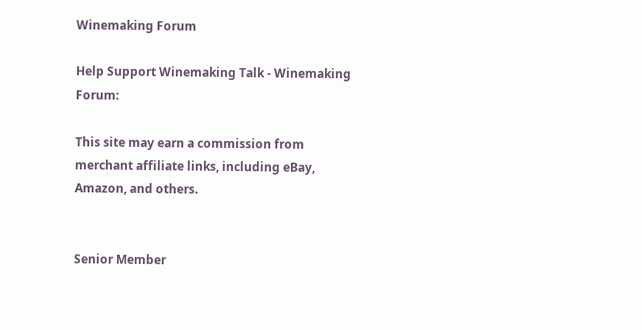Winemaking Forum

Help Support Winemaking Talk - Winemaking Forum:

This site may earn a commission from merchant affiliate links, including eBay, Amazon, and others.


Senior Member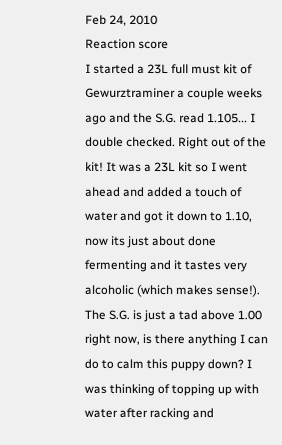Feb 24, 2010
Reaction score
I started a 23L full must kit of Gewurztraminer a couple weeks ago and the S.G. read 1.105... I double checked. Right out of the kit! It was a 23L kit so I went ahead and added a touch of water and got it down to 1.10, now its just about done fermenting and it tastes very alcoholic (which makes sense!). The S.G. is just a tad above 1.00 right now, is there anything I can do to calm this puppy down? I was thinking of topping up with water after racking and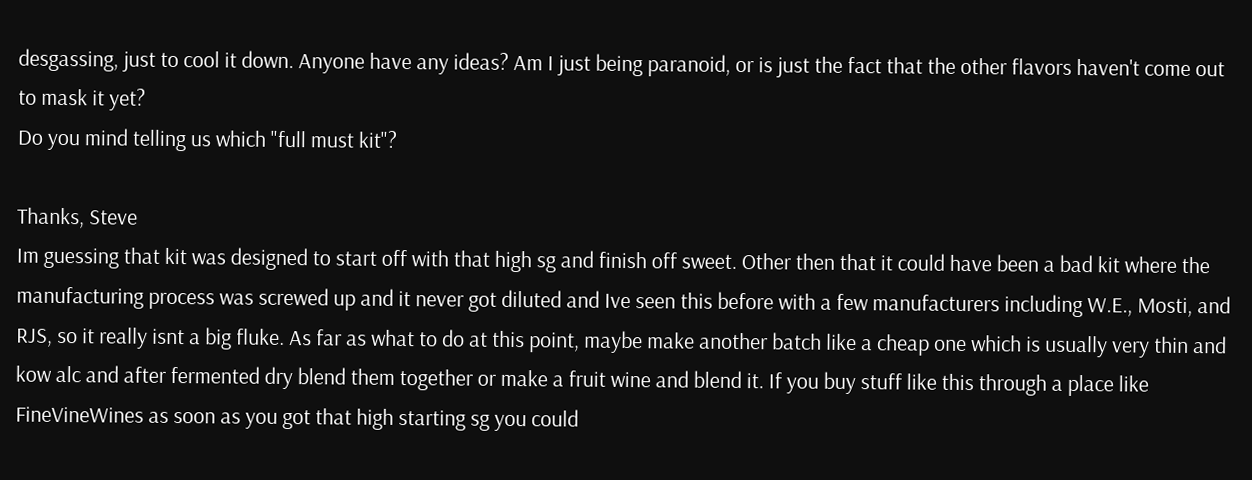desgassing, just to cool it down. Anyone have any ideas? Am I just being paranoid, or is just the fact that the other flavors haven't come out to mask it yet?
Do you mind telling us which "full must kit"?

Thanks, Steve
Im guessing that kit was designed to start off with that high sg and finish off sweet. Other then that it could have been a bad kit where the manufacturing process was screwed up and it never got diluted and Ive seen this before with a few manufacturers including W.E., Mosti, and RJS, so it really isnt a big fluke. As far as what to do at this point, maybe make another batch like a cheap one which is usually very thin and kow alc and after fermented dry blend them together or make a fruit wine and blend it. If you buy stuff like this through a place like FineVineWines as soon as you got that high starting sg you could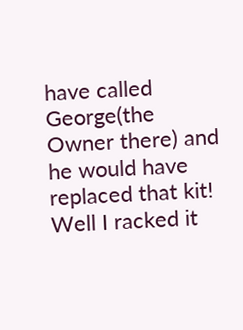have called George(the Owner there) and he would have replaced that kit!
Well I racked it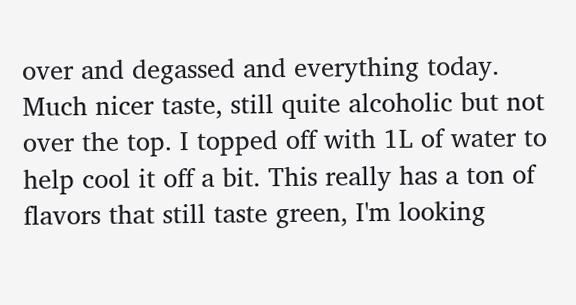over and degassed and everything today. Much nicer taste, still quite alcoholic but not over the top. I topped off with 1L of water to help cool it off a bit. This really has a ton of flavors that still taste green, I'm looking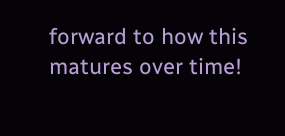forward to how this matures over time!